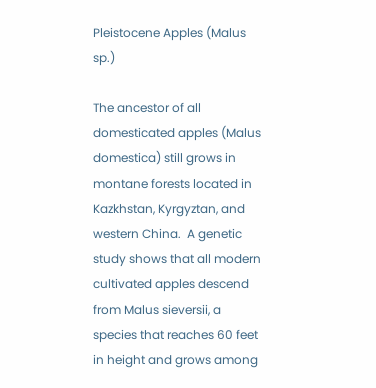Pleistocene Apples (Malus sp.)

The ancestor of all domesticated apples (Malus domestica) still grows in montane forests located in Kazkhstan, Kyrgyztan, and western China.  A genetic study shows that all modern cultivated apples descend from Malus sieversii, a species that reaches 60 feet in height and grows among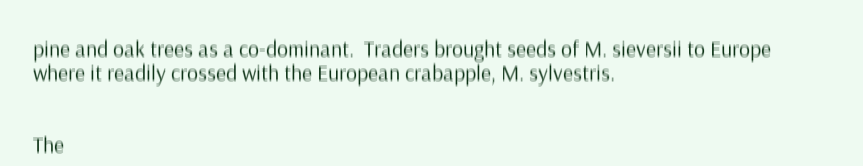pine and oak trees as a co-dominant.  Traders brought seeds of M. sieversii to Europe where it readily crossed with the European crabapple, M. sylvestris.


The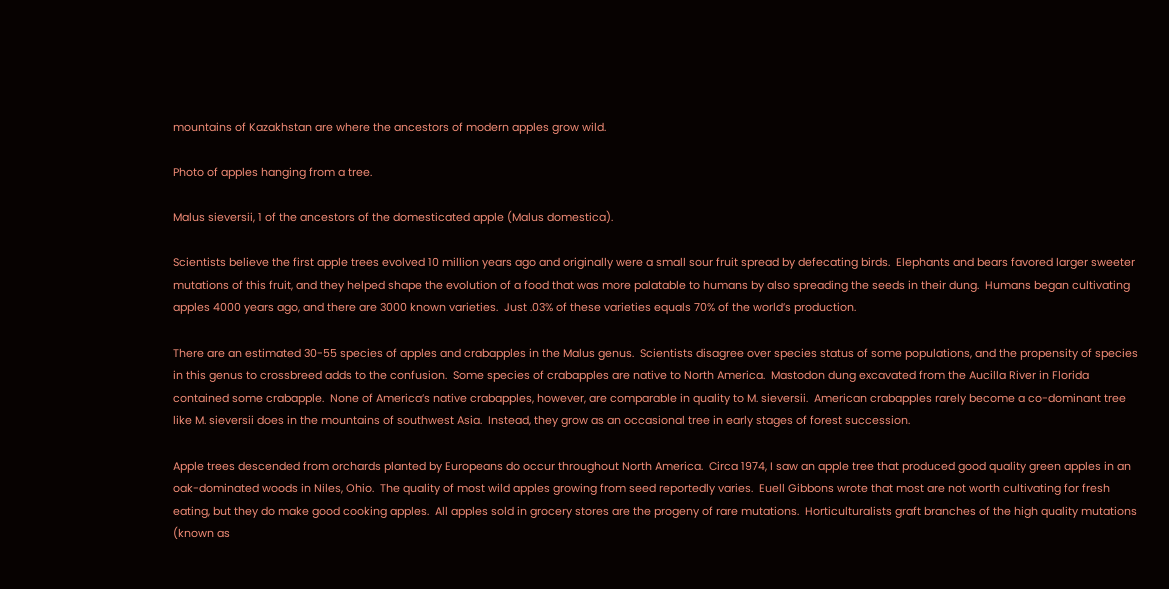mountains of Kazakhstan are where the ancestors of modern apples grow wild.

Photo of apples hanging from a tree.

Malus sieversii, 1 of the ancestors of the domesticated apple (Malus domestica).

Scientists believe the first apple trees evolved 10 million years ago and originally were a small sour fruit spread by defecating birds.  Elephants and bears favored larger sweeter mutations of this fruit, and they helped shape the evolution of a food that was more palatable to humans by also spreading the seeds in their dung.  Humans began cultivating apples 4000 years ago, and there are 3000 known varieties.  Just .03% of these varieties equals 70% of the world’s production.

There are an estimated 30-55 species of apples and crabapples in the Malus genus.  Scientists disagree over species status of some populations, and the propensity of species in this genus to crossbreed adds to the confusion.  Some species of crabapples are native to North America.  Mastodon dung excavated from the Aucilla River in Florida contained some crabapple.  None of America’s native crabapples, however, are comparable in quality to M. sieversii.  American crabapples rarely become a co-dominant tree like M. sieversii does in the mountains of southwest Asia.  Instead, they grow as an occasional tree in early stages of forest succession.

Apple trees descended from orchards planted by Europeans do occur throughout North America.  Circa 1974, I saw an apple tree that produced good quality green apples in an oak-dominated woods in Niles, Ohio.  The quality of most wild apples growing from seed reportedly varies.  Euell Gibbons wrote that most are not worth cultivating for fresh eating, but they do make good cooking apples.  All apples sold in grocery stores are the progeny of rare mutations.  Horticulturalists graft branches of the high quality mutations (known as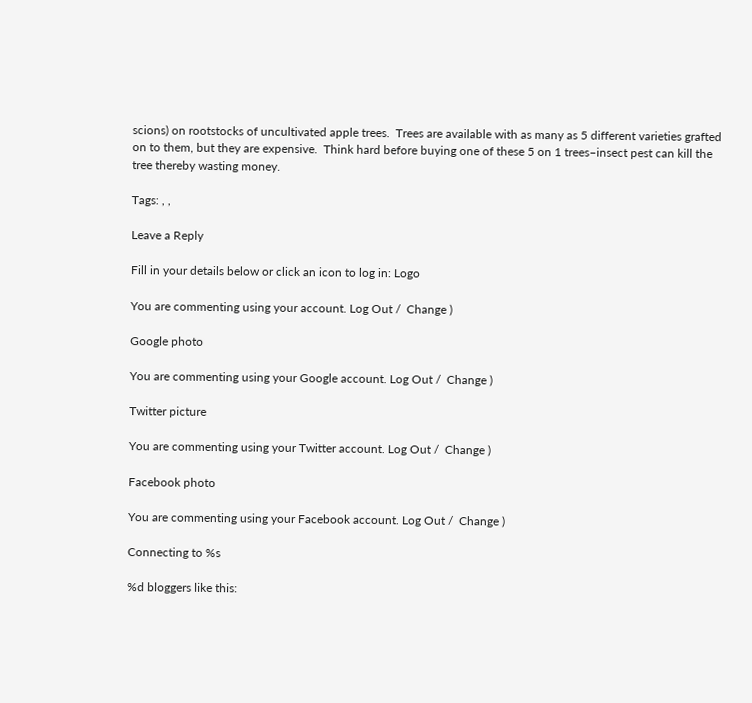scions) on rootstocks of uncultivated apple trees.  Trees are available with as many as 5 different varieties grafted on to them, but they are expensive.  Think hard before buying one of these 5 on 1 trees–insect pest can kill the tree thereby wasting money.

Tags: , ,

Leave a Reply

Fill in your details below or click an icon to log in: Logo

You are commenting using your account. Log Out /  Change )

Google photo

You are commenting using your Google account. Log Out /  Change )

Twitter picture

You are commenting using your Twitter account. Log Out /  Change )

Facebook photo

You are commenting using your Facebook account. Log Out /  Change )

Connecting to %s

%d bloggers like this: